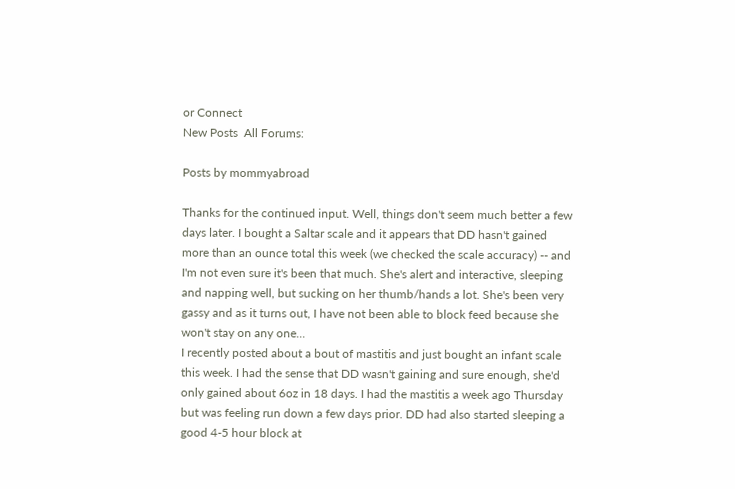or Connect
New Posts  All Forums:

Posts by mommyabroad

Thanks for the continued input. Well, things don't seem much better a few days later. I bought a Saltar scale and it appears that DD hasn't gained more than an ounce total this week (we checked the scale accuracy) -- and I'm not even sure it's been that much. She's alert and interactive, sleeping and napping well, but sucking on her thumb/hands a lot. She's been very gassy and as it turns out, I have not been able to block feed because she won't stay on any one...
I recently posted about a bout of mastitis and just bought an infant scale this week. I had the sense that DD wasn't gaining and sure enough, she'd only gained about 6oz in 18 days. I had the mastitis a week ago Thursday but was feeling run down a few days prior. DD had also started sleeping a good 4-5 hour block at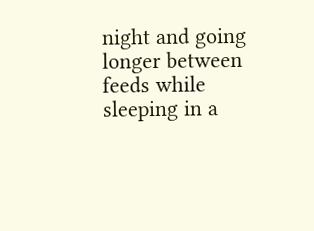night and going longer between feeds while sleeping in a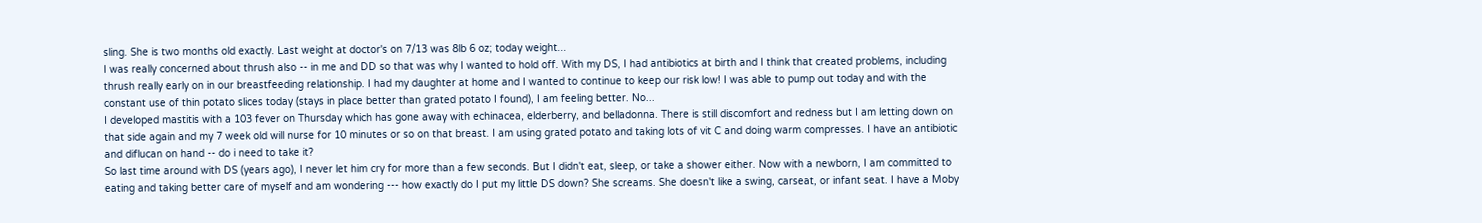sling. She is two months old exactly. Last weight at doctor's on 7/13 was 8lb 6 oz; today weight...
I was really concerned about thrush also -- in me and DD so that was why I wanted to hold off. With my DS, I had antibiotics at birth and I think that created problems, including thrush really early on in our breastfeeding relationship. I had my daughter at home and I wanted to continue to keep our risk low! I was able to pump out today and with the constant use of thin potato slices today (stays in place better than grated potato I found), I am feeling better. No...
I developed mastitis with a 103 fever on Thursday which has gone away with echinacea, elderberry, and belladonna. There is still discomfort and redness but I am letting down on that side again and my 7 week old will nurse for 10 minutes or so on that breast. I am using grated potato and taking lots of vit C and doing warm compresses. I have an antibiotic and diflucan on hand -- do i need to take it?
So last time around with DS (years ago), I never let him cry for more than a few seconds. But I didn't eat, sleep, or take a shower either. Now with a newborn, I am committed to eating and taking better care of myself and am wondering --- how exactly do I put my little DS down? She screams. She doesn't like a swing, carseat, or infant seat. I have a Moby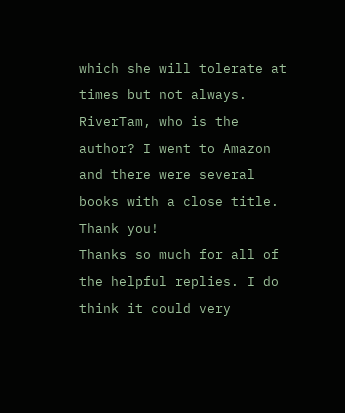which she will tolerate at times but not always.
RiverTam, who is the author? I went to Amazon and there were several books with a close title. Thank you!
Thanks so much for all of the helpful replies. I do think it could very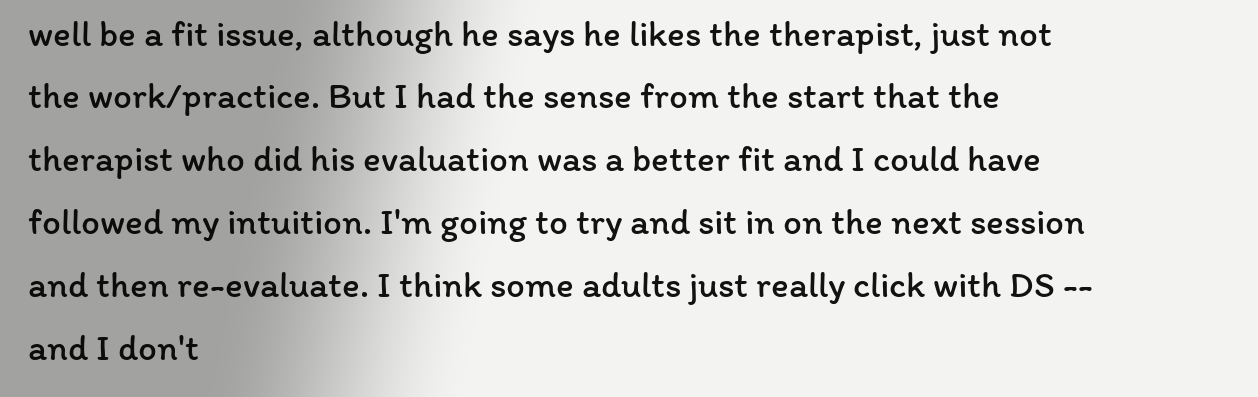well be a fit issue, although he says he likes the therapist, just not the work/practice. But I had the sense from the start that the therapist who did his evaluation was a better fit and I could have followed my intuition. I'm going to try and sit in on the next session and then re-evaluate. I think some adults just really click with DS -- and I don't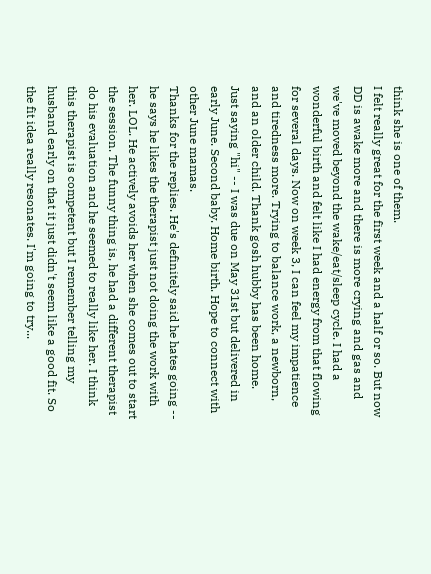think she is one of them.
I felt really great for the first week and a half or so. But now DD is awake more and there is more crying and gas and we've moved beyond the wake/eat/sleep cycle. I had a wonderful birth and felt like I had energy from that flowing for several days. Now on week 3, I can feel my impatience and tiredness more. Trying to balance work, a newborn, and an older child. Thank gosh hubby has been home.
Just saying "hi" -- I was due on May 31st but delivered in early June. Second baby. Home birth. Hope to connect with other June mamas.
Thanks for the replies. He's definitely said he hates going -- he says he likes the therapist just not doing the work with her. LOL. He actively avoids her when she comes out to start the session. The funny thing is, he had a different therapist do his evaluation and he seemed to really like her. I think this therapist is competent but I remember telling my husband early on that it just didn't seem like a good fit. So the fit idea really resonates. I'm going to try...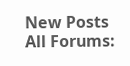New Posts  All Forums: